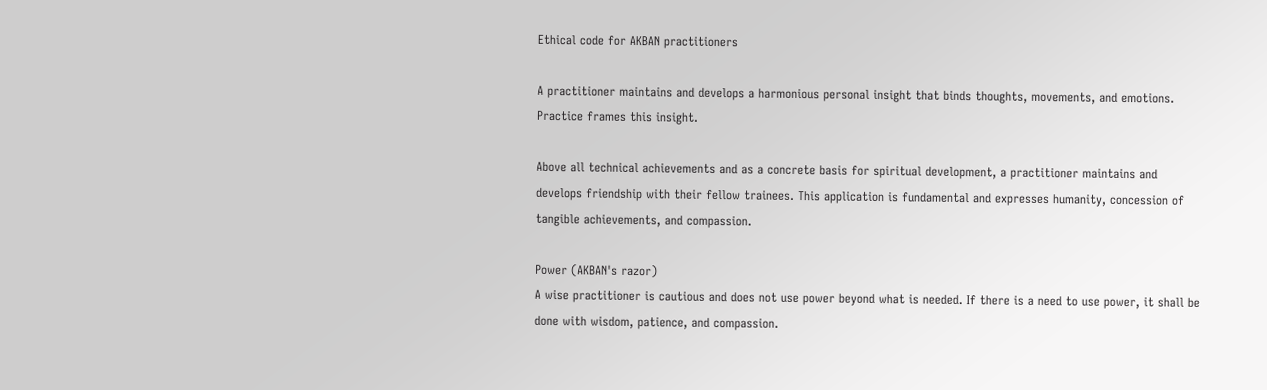Ethical code for AKBAN practitioners

A practitioner maintains and develops a harmonious personal insight that binds thoughts, movements, and emotions. Practice frames this insight.

Above all technical achievements and as a concrete basis for spiritual development, a practitioner maintains and develops friendship with their fellow trainees. This application is fundamental and expresses humanity, concession of tangible achievements, and compassion.

Power (AKBAN's razor)
A wise practitioner is cautious and does not use power beyond what is needed. If there is a need to use power, it shall be done with wisdom, patience, and compassion.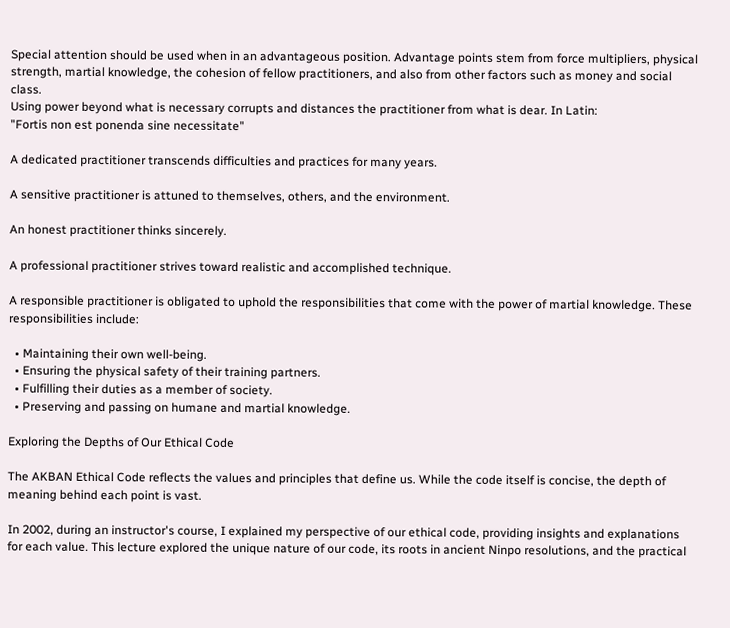Special attention should be used when in an advantageous position. Advantage points stem from force multipliers, physical strength, martial knowledge, the cohesion of fellow practitioners, and also from other factors such as money and social class.
Using power beyond what is necessary corrupts and distances the practitioner from what is dear. In Latin:
"Fortis non est ponenda sine necessitate"

A dedicated practitioner transcends difficulties and practices for many years.

A sensitive practitioner is attuned to themselves, others, and the environment.

An honest practitioner thinks sincerely.

A professional practitioner strives toward realistic and accomplished technique.

A responsible practitioner is obligated to uphold the responsibilities that come with the power of martial knowledge. These responsibilities include:

  • Maintaining their own well-being.
  • Ensuring the physical safety of their training partners.
  • Fulfilling their duties as a member of society.
  • Preserving and passing on humane and martial knowledge.

Exploring the Depths of Our Ethical Code

The AKBAN Ethical Code reflects the values and principles that define us. While the code itself is concise, the depth of meaning behind each point is vast.

In 2002, during an instructor's course, I explained my perspective of our ethical code, providing insights and explanations for each value. This lecture explored the unique nature of our code, its roots in ancient Ninpo resolutions, and the practical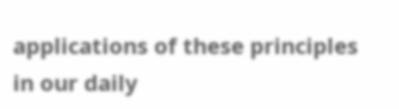applications of these principles in our daily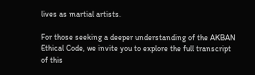lives as martial artists.

For those seeking a deeper understanding of the AKBAN Ethical Code, we invite you to explore the full transcript of this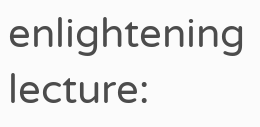enlightening lecture: